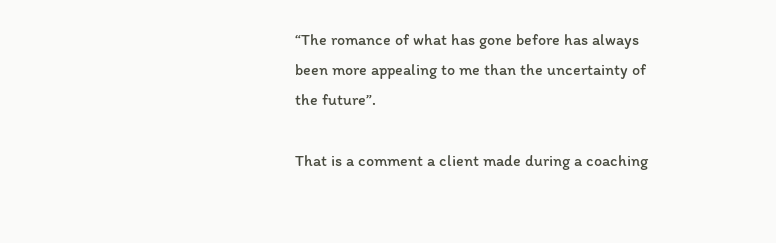“The romance of what has gone before has always been more appealing to me than the uncertainty of the future”.

That is a comment a client made during a coaching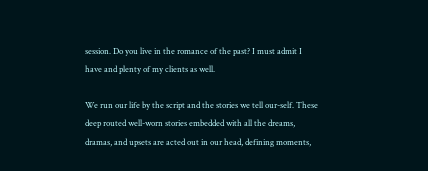session. Do you live in the romance of the past? I must admit I have and plenty of my clients as well.

We run our life by the script and the stories we tell our-self. These deep routed well-worn stories embedded with all the dreams, dramas, and upsets are acted out in our head, defining moments,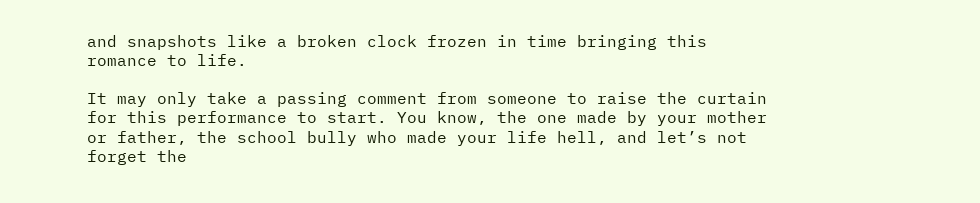and snapshots like a broken clock frozen in time bringing this romance to life.

It may only take a passing comment from someone to raise the curtain for this performance to start. You know, the one made by your mother or father, the school bully who made your life hell, and let’s not forget the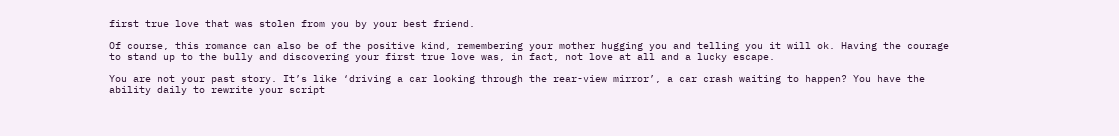first true love that was stolen from you by your best friend.

Of course, this romance can also be of the positive kind, remembering your mother hugging you and telling you it will ok. Having the courage to stand up to the bully and discovering your first true love was, in fact, not love at all and a lucky escape.

You are not your past story. It’s like ‘driving a car looking through the rear-view mirror’, a car crash waiting to happen? You have the ability daily to rewrite your script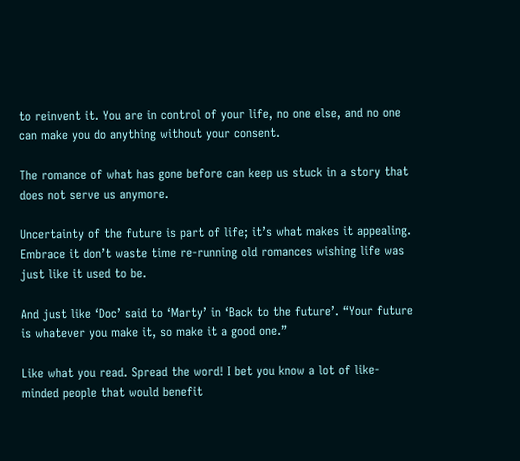to reinvent it. You are in control of your life, no one else, and no one can make you do anything without your consent.

The romance of what has gone before can keep us stuck in a story that does not serve us anymore.

Uncertainty of the future is part of life; it’s what makes it appealing. Embrace it don’t waste time re-running old romances wishing life was just like it used to be.

And just like ‘Doc’ said to ‘Marty’ in ‘Back to the future’. “Your future is whatever you make it, so make it a good one.”

Like what you read. Spread the word! I bet you know a lot of like-minded people that would benefit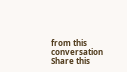from this conversation  Share this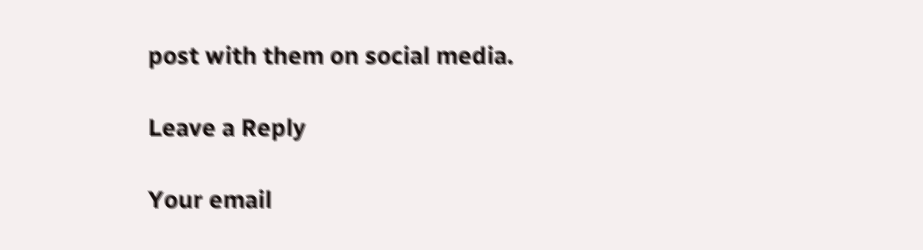post with them on social media.

Leave a Reply

Your email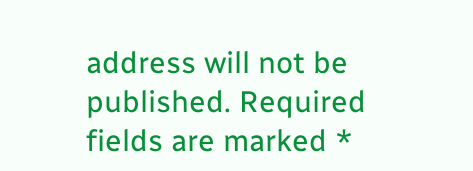address will not be published. Required fields are marked *